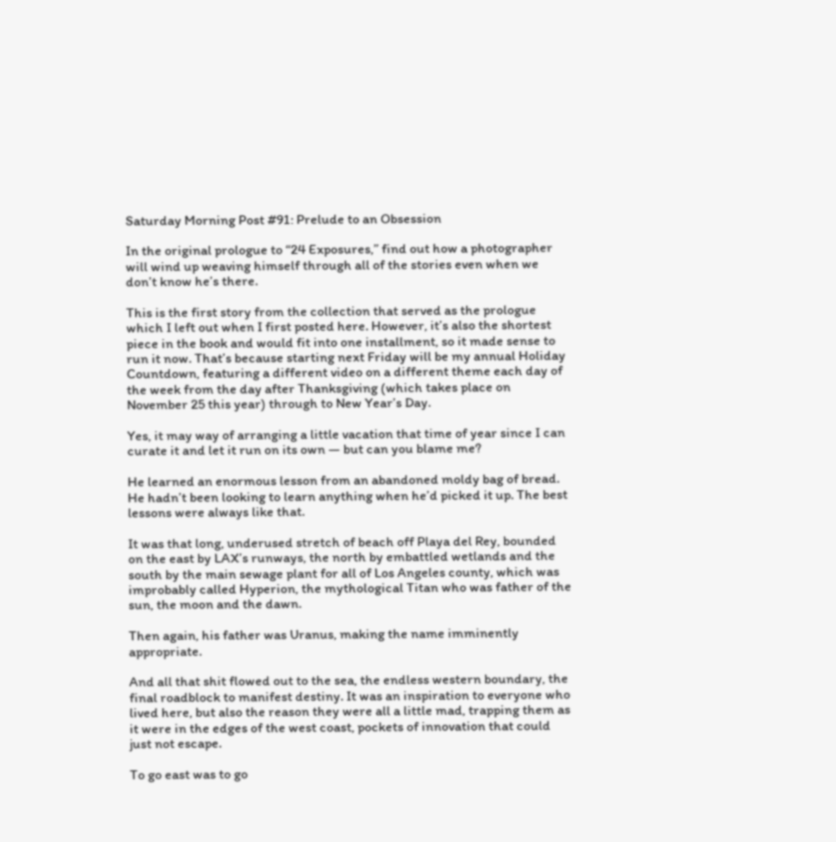Saturday Morning Post #91: Prelude to an Obsession

In the original prologue to “24 Exposures,” find out how a photographer will wind up weaving himself through all of the stories even when we don’t know he’s there.

This is the first story from the collection that served as the prologue which I left out when I first posted here. However, it’s also the shortest piece in the book and would fit into one installment, so it made sense to run it now. That’s because starting next Friday will be my annual Holiday Countdown, featuring a different video on a different theme each day of the week from the day after Thanksgiving (which takes place on November 25 this year) through to New Year’s Day.

Yes, it may way of arranging a little vacation that time of year since I can curate it and let it run on its own — but can you blame me?

He learned an enormous lesson from an abandoned moldy bag of bread. He hadn’t been looking to learn anything when he’d picked it up. The best lessons were always like that.

It was that long, underused stretch of beach off Playa del Rey, bounded on the east by LAX’s runways, the north by embattled wetlands and the south by the main sewage plant for all of Los Angeles county, which was improbably called Hyperion, the mythological Titan who was father of the sun, the moon and the dawn.

Then again, his father was Uranus, making the name imminently appropriate.

And all that shit flowed out to the sea, the endless western boundary, the final roadblock to manifest destiny. It was an inspiration to everyone who lived here, but also the reason they were all a little mad, trapping them as it were in the edges of the west coast, pockets of innovation that could just not escape.

To go east was to go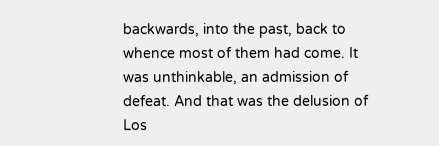backwards, into the past, back to whence most of them had come. It was unthinkable, an admission of defeat. And that was the delusion of Los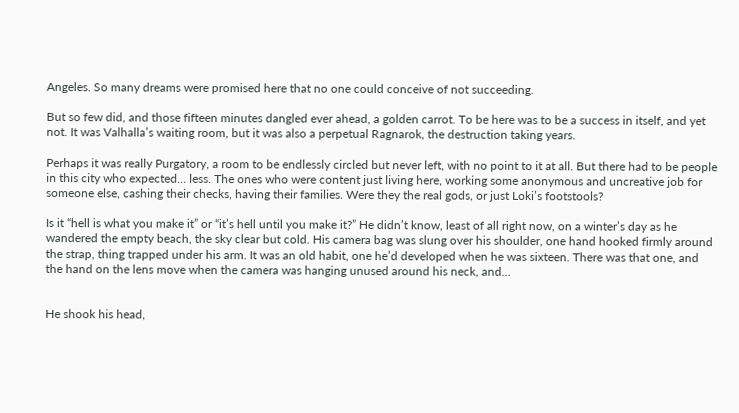Angeles. So many dreams were promised here that no one could conceive of not succeeding.

But so few did, and those fifteen minutes dangled ever ahead, a golden carrot. To be here was to be a success in itself, and yet not. It was Valhalla’s waiting room, but it was also a perpetual Ragnarok, the destruction taking years.

Perhaps it was really Purgatory, a room to be endlessly circled but never left, with no point to it at all. But there had to be people in this city who expected… less. The ones who were content just living here, working some anonymous and uncreative job for someone else, cashing their checks, having their families. Were they the real gods, or just Loki’s footstools?

Is it “hell is what you make it” or “it’s hell until you make it?” He didn’t know, least of all right now, on a winter’s day as he wandered the empty beach, the sky clear but cold. His camera bag was slung over his shoulder, one hand hooked firmly around the strap, thing trapped under his arm. It was an old habit, one he’d developed when he was sixteen. There was that one, and the hand on the lens move when the camera was hanging unused around his neck, and…


He shook his head,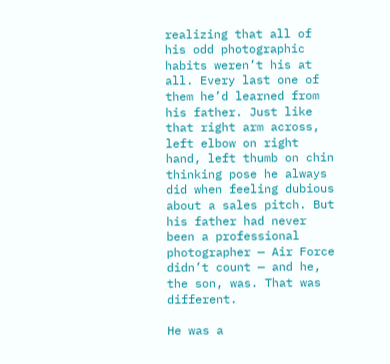realizing that all of his odd photographic habits weren’t his at all. Every last one of them he’d learned from his father. Just like that right arm across, left elbow on right hand, left thumb on chin thinking pose he always did when feeling dubious about a sales pitch. But his father had never been a professional photographer — Air Force didn’t count — and he, the son, was. That was different.

He was a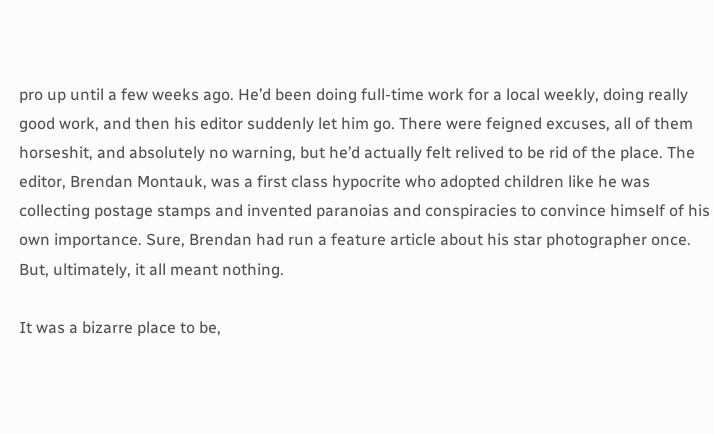pro up until a few weeks ago. He’d been doing full-time work for a local weekly, doing really good work, and then his editor suddenly let him go. There were feigned excuses, all of them horseshit, and absolutely no warning, but he’d actually felt relived to be rid of the place. The editor, Brendan Montauk, was a first class hypocrite who adopted children like he was collecting postage stamps and invented paranoias and conspiracies to convince himself of his own importance. Sure, Brendan had run a feature article about his star photographer once. But, ultimately, it all meant nothing.

It was a bizarre place to be,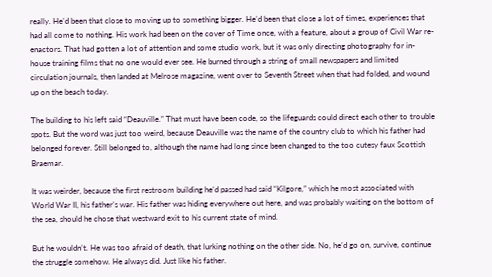really. He’d been that close to moving up to something bigger. He’d been that close a lot of times, experiences that had all come to nothing. His work had been on the cover of Time once, with a feature, about a group of Civil War re-enactors. That had gotten a lot of attention and some studio work, but it was only directing photography for in-house training films that no one would ever see. He burned through a string of small newspapers and limited circulation journals, then landed at Melrose magazine, went over to Seventh Street when that had folded, and wound up on the beach today.

The building to his left said “Deauville.” That must have been code, so the lifeguards could direct each other to trouble spots. But the word was just too weird, because Deauville was the name of the country club to which his father had belonged forever. Still belonged to, although the name had long since been changed to the too cutesy faux Scottish Braemar.

It was weirder, because the first restroom building he’d passed had said “Kilgore,” which he most associated with World War II, his father’s war. His father was hiding everywhere out here, and was probably waiting on the bottom of the sea, should he chose that westward exit to his current state of mind.

But he wouldn’t. He was too afraid of death, that lurking nothing on the other side. No, he’d go on, survive, continue the struggle somehow. He always did. Just like his father.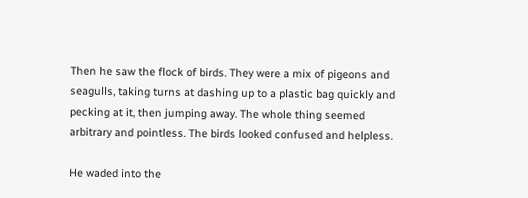Then he saw the flock of birds. They were a mix of pigeons and seagulls, taking turns at dashing up to a plastic bag quickly and pecking at it, then jumping away. The whole thing seemed arbitrary and pointless. The birds looked confused and helpless.

He waded into the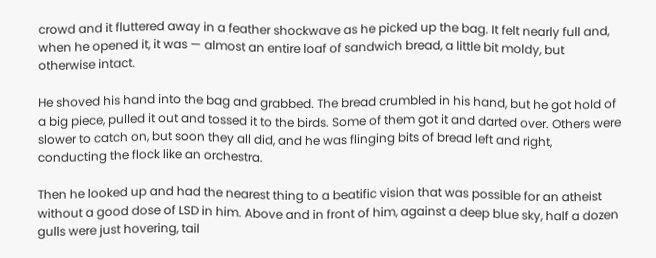crowd and it fluttered away in a feather shockwave as he picked up the bag. It felt nearly full and, when he opened it, it was — almost an entire loaf of sandwich bread, a little bit moldy, but otherwise intact.

He shoved his hand into the bag and grabbed. The bread crumbled in his hand, but he got hold of a big piece, pulled it out and tossed it to the birds. Some of them got it and darted over. Others were slower to catch on, but soon they all did, and he was flinging bits of bread left and right, conducting the flock like an orchestra.

Then he looked up and had the nearest thing to a beatific vision that was possible for an atheist without a good dose of LSD in him. Above and in front of him, against a deep blue sky, half a dozen gulls were just hovering, tail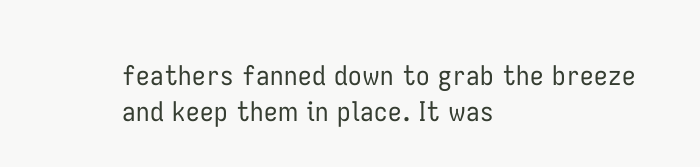feathers fanned down to grab the breeze and keep them in place. It was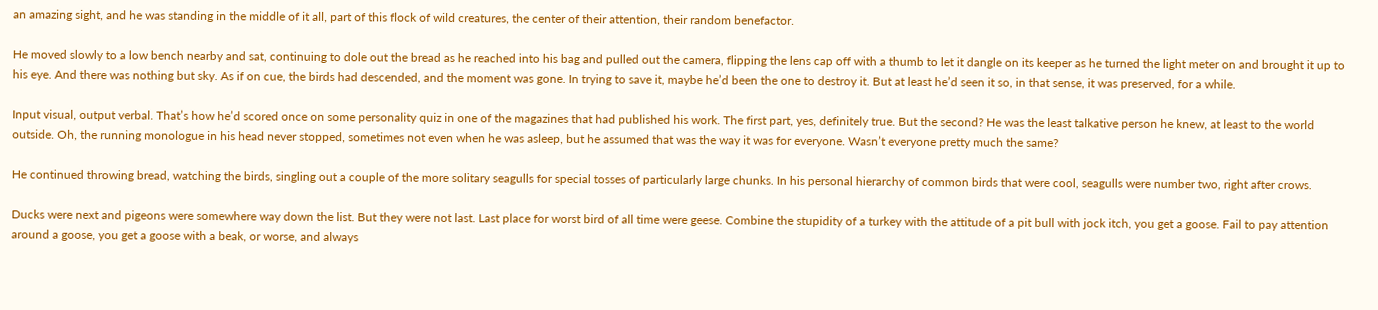an amazing sight, and he was standing in the middle of it all, part of this flock of wild creatures, the center of their attention, their random benefactor.

He moved slowly to a low bench nearby and sat, continuing to dole out the bread as he reached into his bag and pulled out the camera, flipping the lens cap off with a thumb to let it dangle on its keeper as he turned the light meter on and brought it up to his eye. And there was nothing but sky. As if on cue, the birds had descended, and the moment was gone. In trying to save it, maybe he’d been the one to destroy it. But at least he’d seen it so, in that sense, it was preserved, for a while.

Input visual, output verbal. That’s how he’d scored once on some personality quiz in one of the magazines that had published his work. The first part, yes, definitely true. But the second? He was the least talkative person he knew, at least to the world outside. Oh, the running monologue in his head never stopped, sometimes not even when he was asleep, but he assumed that was the way it was for everyone. Wasn’t everyone pretty much the same?

He continued throwing bread, watching the birds, singling out a couple of the more solitary seagulls for special tosses of particularly large chunks. In his personal hierarchy of common birds that were cool, seagulls were number two, right after crows.

Ducks were next and pigeons were somewhere way down the list. But they were not last. Last place for worst bird of all time were geese. Combine the stupidity of a turkey with the attitude of a pit bull with jock itch, you get a goose. Fail to pay attention around a goose, you get a goose with a beak, or worse, and always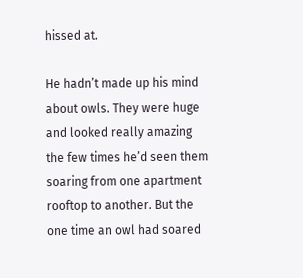hissed at.

He hadn’t made up his mind about owls. They were huge and looked really amazing the few times he’d seen them soaring from one apartment rooftop to another. But the one time an owl had soared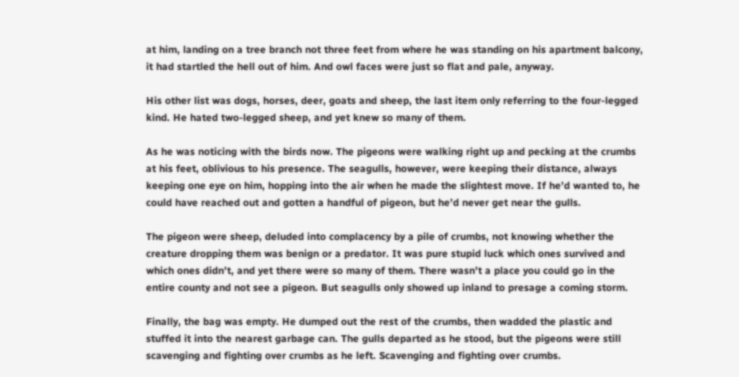at him, landing on a tree branch not three feet from where he was standing on his apartment balcony, it had startled the hell out of him. And owl faces were just so flat and pale, anyway.

His other list was dogs, horses, deer, goats and sheep, the last item only referring to the four-legged kind. He hated two-legged sheep, and yet knew so many of them.

As he was noticing with the birds now. The pigeons were walking right up and pecking at the crumbs at his feet, oblivious to his presence. The seagulls, however, were keeping their distance, always keeping one eye on him, hopping into the air when he made the slightest move. If he’d wanted to, he could have reached out and gotten a handful of pigeon, but he’d never get near the gulls.

The pigeon were sheep, deluded into complacency by a pile of crumbs, not knowing whether the creature dropping them was benign or a predator. It was pure stupid luck which ones survived and which ones didn’t, and yet there were so many of them. There wasn’t a place you could go in the entire county and not see a pigeon. But seagulls only showed up inland to presage a coming storm.

Finally, the bag was empty. He dumped out the rest of the crumbs, then wadded the plastic and stuffed it into the nearest garbage can. The gulls departed as he stood, but the pigeons were still scavenging and fighting over crumbs as he left. Scavenging and fighting over crumbs.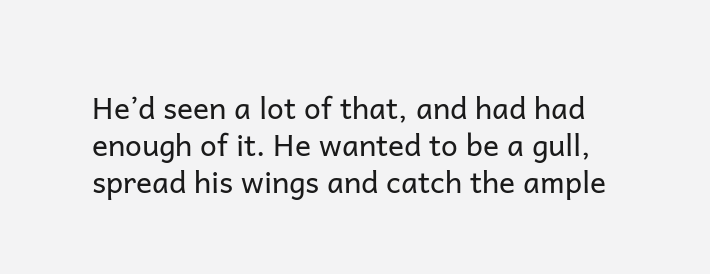He’d seen a lot of that, and had had enough of it. He wanted to be a gull, spread his wings and catch the ample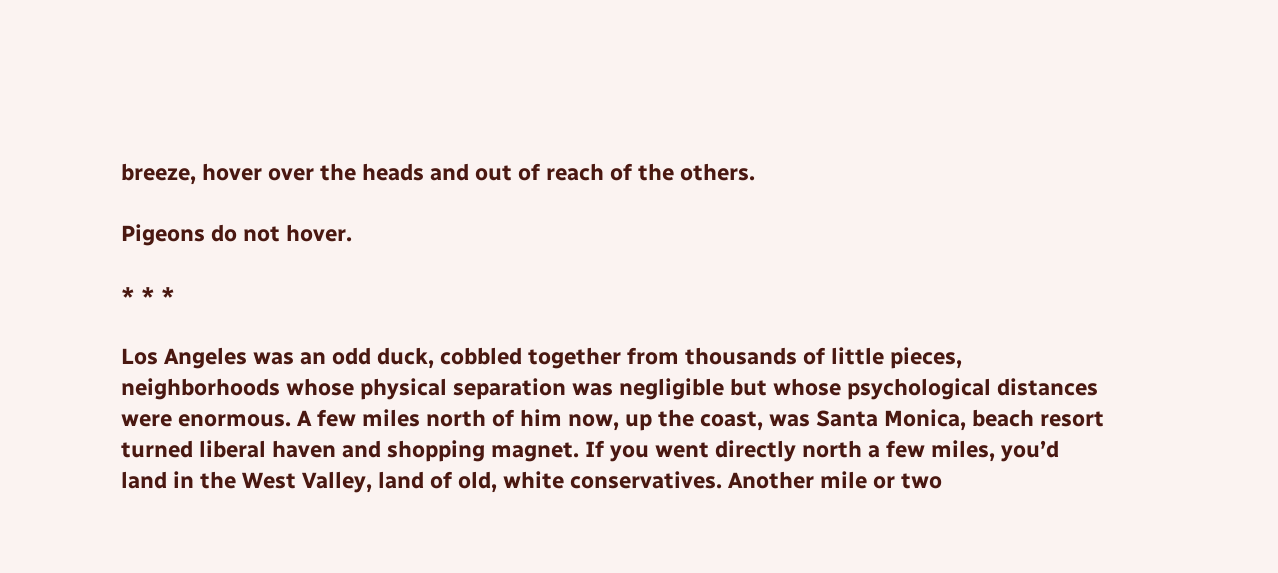breeze, hover over the heads and out of reach of the others.

Pigeons do not hover.

* * *

Los Angeles was an odd duck, cobbled together from thousands of little pieces, neighborhoods whose physical separation was negligible but whose psychological distances were enormous. A few miles north of him now, up the coast, was Santa Monica, beach resort turned liberal haven and shopping magnet. If you went directly north a few miles, you’d land in the West Valley, land of old, white conservatives. Another mile or two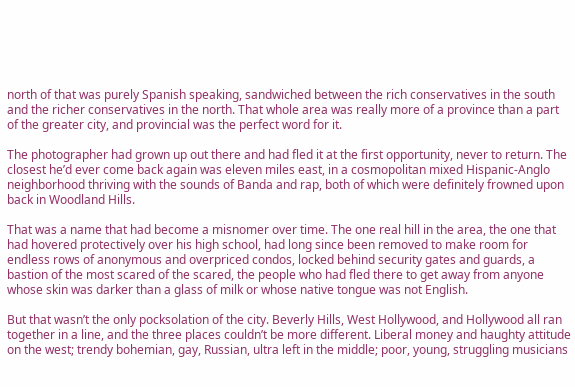north of that was purely Spanish speaking, sandwiched between the rich conservatives in the south and the richer conservatives in the north. That whole area was really more of a province than a part of the greater city, and provincial was the perfect word for it.

The photographer had grown up out there and had fled it at the first opportunity, never to return. The closest he’d ever come back again was eleven miles east, in a cosmopolitan mixed Hispanic-Anglo neighborhood thriving with the sounds of Banda and rap, both of which were definitely frowned upon back in Woodland Hills.

That was a name that had become a misnomer over time. The one real hill in the area, the one that had hovered protectively over his high school, had long since been removed to make room for endless rows of anonymous and overpriced condos, locked behind security gates and guards, a bastion of the most scared of the scared, the people who had fled there to get away from anyone whose skin was darker than a glass of milk or whose native tongue was not English.

But that wasn’t the only pocksolation of the city. Beverly Hills, West Hollywood, and Hollywood all ran together in a line, and the three places couldn’t be more different. Liberal money and haughty attitude on the west; trendy bohemian, gay, Russian, ultra left in the middle; poor, young, struggling musicians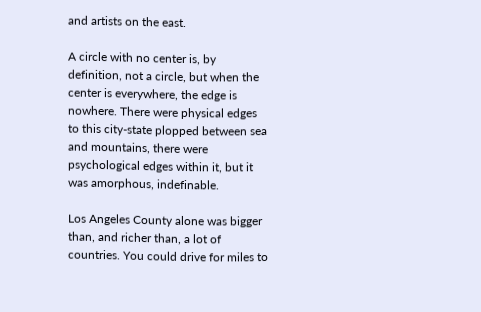and artists on the east.

A circle with no center is, by definition, not a circle, but when the center is everywhere, the edge is nowhere. There were physical edges to this city-state plopped between sea and mountains, there were psychological edges within it, but it was amorphous, indefinable.

Los Angeles County alone was bigger than, and richer than, a lot of countries. You could drive for miles to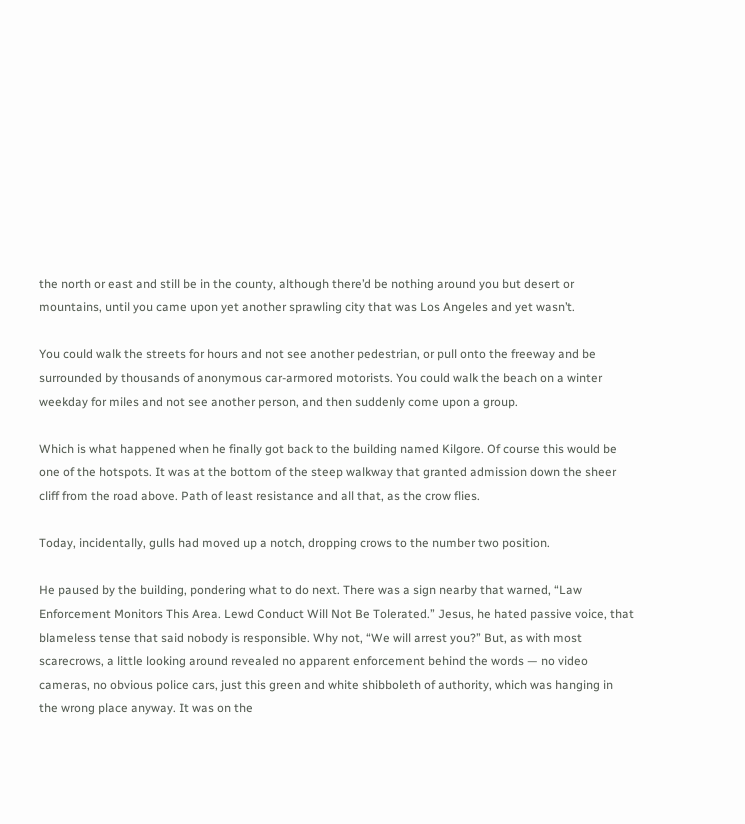the north or east and still be in the county, although there’d be nothing around you but desert or mountains, until you came upon yet another sprawling city that was Los Angeles and yet wasn’t.

You could walk the streets for hours and not see another pedestrian, or pull onto the freeway and be surrounded by thousands of anonymous car-armored motorists. You could walk the beach on a winter weekday for miles and not see another person, and then suddenly come upon a group.

Which is what happened when he finally got back to the building named Kilgore. Of course this would be one of the hotspots. It was at the bottom of the steep walkway that granted admission down the sheer cliff from the road above. Path of least resistance and all that, as the crow flies.

Today, incidentally, gulls had moved up a notch, dropping crows to the number two position.

He paused by the building, pondering what to do next. There was a sign nearby that warned, “Law Enforcement Monitors This Area. Lewd Conduct Will Not Be Tolerated.” Jesus, he hated passive voice, that blameless tense that said nobody is responsible. Why not, “We will arrest you?” But, as with most scarecrows, a little looking around revealed no apparent enforcement behind the words — no video cameras, no obvious police cars, just this green and white shibboleth of authority, which was hanging in the wrong place anyway. It was on the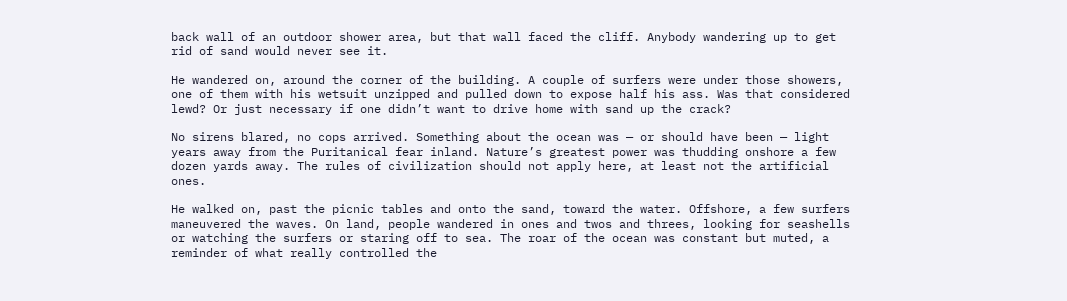back wall of an outdoor shower area, but that wall faced the cliff. Anybody wandering up to get rid of sand would never see it.

He wandered on, around the corner of the building. A couple of surfers were under those showers, one of them with his wetsuit unzipped and pulled down to expose half his ass. Was that considered lewd? Or just necessary if one didn’t want to drive home with sand up the crack?

No sirens blared, no cops arrived. Something about the ocean was — or should have been — light years away from the Puritanical fear inland. Nature’s greatest power was thudding onshore a few dozen yards away. The rules of civilization should not apply here, at least not the artificial ones.

He walked on, past the picnic tables and onto the sand, toward the water. Offshore, a few surfers maneuvered the waves. On land, people wandered in ones and twos and threes, looking for seashells or watching the surfers or staring off to sea. The roar of the ocean was constant but muted, a reminder of what really controlled the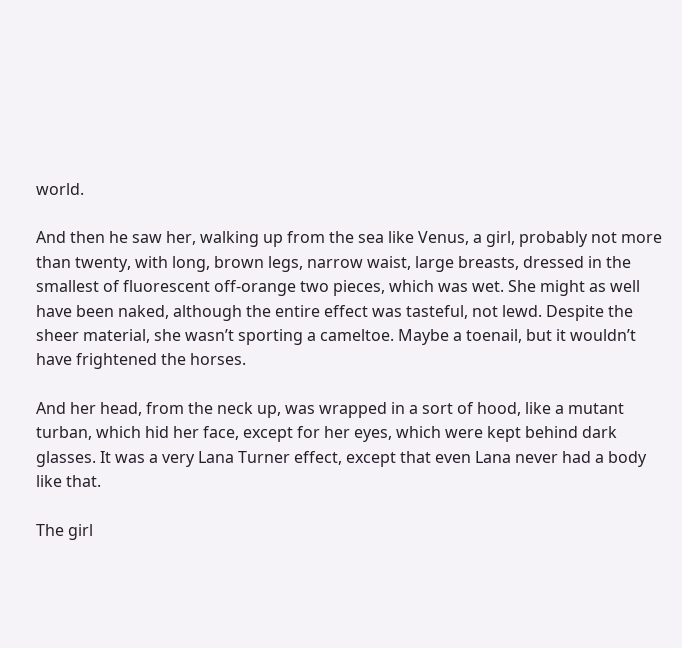world.

And then he saw her, walking up from the sea like Venus, a girl, probably not more than twenty, with long, brown legs, narrow waist, large breasts, dressed in the smallest of fluorescent off-orange two pieces, which was wet. She might as well have been naked, although the entire effect was tasteful, not lewd. Despite the sheer material, she wasn’t sporting a cameltoe. Maybe a toenail, but it wouldn’t have frightened the horses.

And her head, from the neck up, was wrapped in a sort of hood, like a mutant turban, which hid her face, except for her eyes, which were kept behind dark glasses. It was a very Lana Turner effect, except that even Lana never had a body like that.

The girl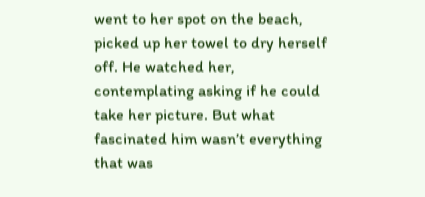went to her spot on the beach, picked up her towel to dry herself off. He watched her, contemplating asking if he could take her picture. But what fascinated him wasn’t everything that was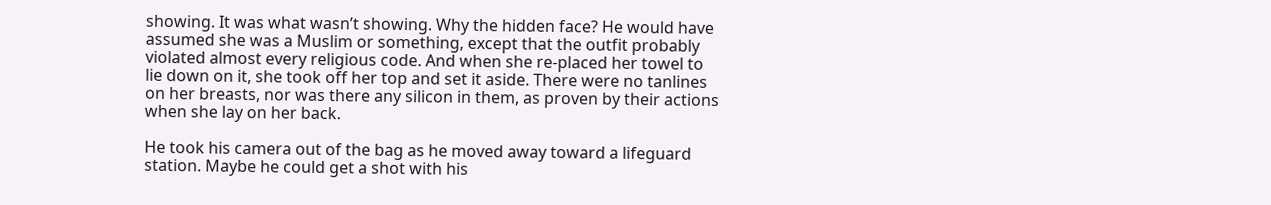showing. It was what wasn’t showing. Why the hidden face? He would have assumed she was a Muslim or something, except that the outfit probably violated almost every religious code. And when she re-placed her towel to lie down on it, she took off her top and set it aside. There were no tanlines on her breasts, nor was there any silicon in them, as proven by their actions when she lay on her back.

He took his camera out of the bag as he moved away toward a lifeguard station. Maybe he could get a shot with his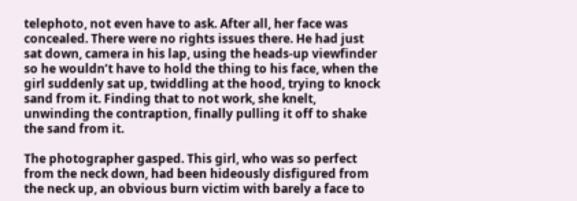telephoto, not even have to ask. After all, her face was concealed. There were no rights issues there. He had just sat down, camera in his lap, using the heads-up viewfinder so he wouldn’t have to hold the thing to his face, when the girl suddenly sat up, twiddling at the hood, trying to knock sand from it. Finding that to not work, she knelt, unwinding the contraption, finally pulling it off to shake the sand from it.

The photographer gasped. This girl, who was so perfect from the neck down, had been hideously disfigured from the neck up, an obvious burn victim with barely a face to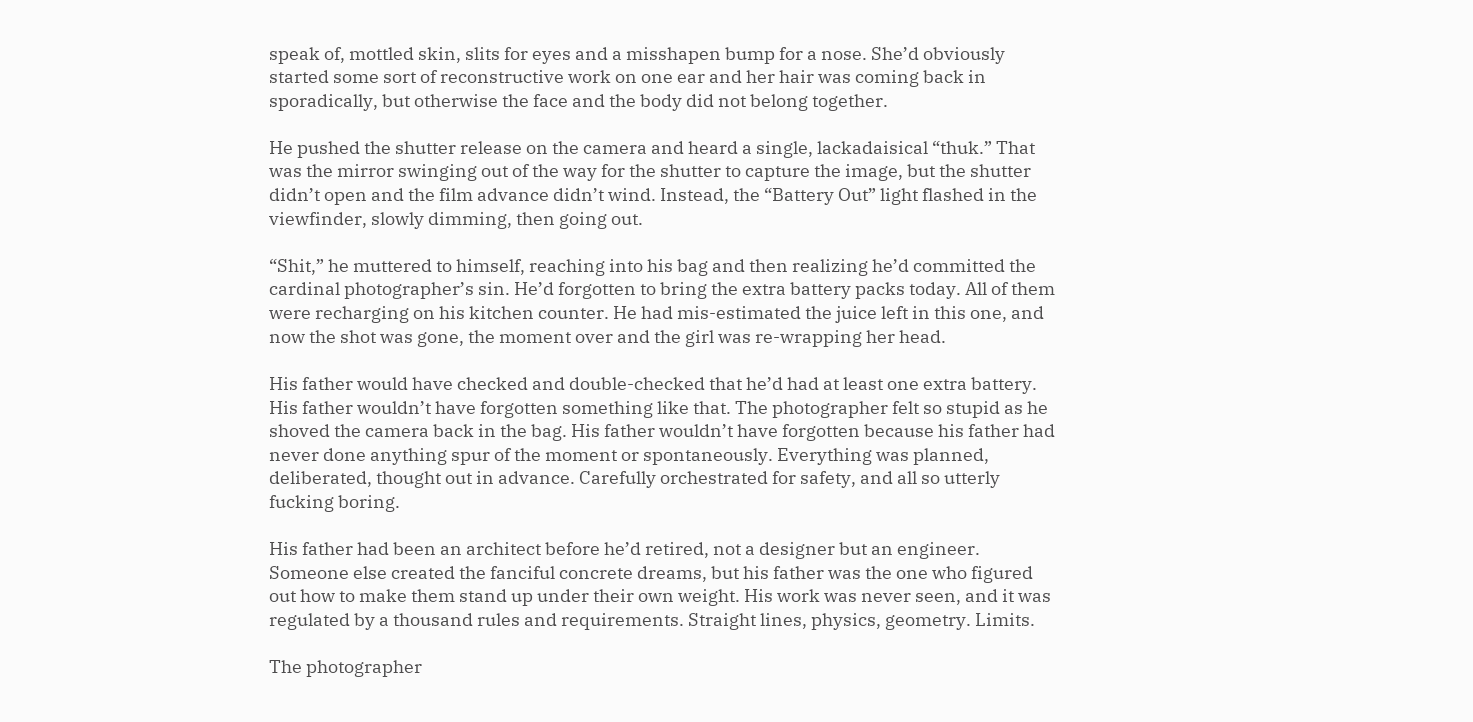speak of, mottled skin, slits for eyes and a misshapen bump for a nose. She’d obviously started some sort of reconstructive work on one ear and her hair was coming back in sporadically, but otherwise the face and the body did not belong together.

He pushed the shutter release on the camera and heard a single, lackadaisical “thuk.” That was the mirror swinging out of the way for the shutter to capture the image, but the shutter didn’t open and the film advance didn’t wind. Instead, the “Battery Out” light flashed in the viewfinder, slowly dimming, then going out.

“Shit,” he muttered to himself, reaching into his bag and then realizing he’d committed the cardinal photographer’s sin. He’d forgotten to bring the extra battery packs today. All of them were recharging on his kitchen counter. He had mis-estimated the juice left in this one, and now the shot was gone, the moment over and the girl was re-wrapping her head.

His father would have checked and double-checked that he’d had at least one extra battery. His father wouldn’t have forgotten something like that. The photographer felt so stupid as he shoved the camera back in the bag. His father wouldn’t have forgotten because his father had never done anything spur of the moment or spontaneously. Everything was planned, deliberated, thought out in advance. Carefully orchestrated for safety, and all so utterly fucking boring.

His father had been an architect before he’d retired, not a designer but an engineer. Someone else created the fanciful concrete dreams, but his father was the one who figured out how to make them stand up under their own weight. His work was never seen, and it was regulated by a thousand rules and requirements. Straight lines, physics, geometry. Limits.

The photographer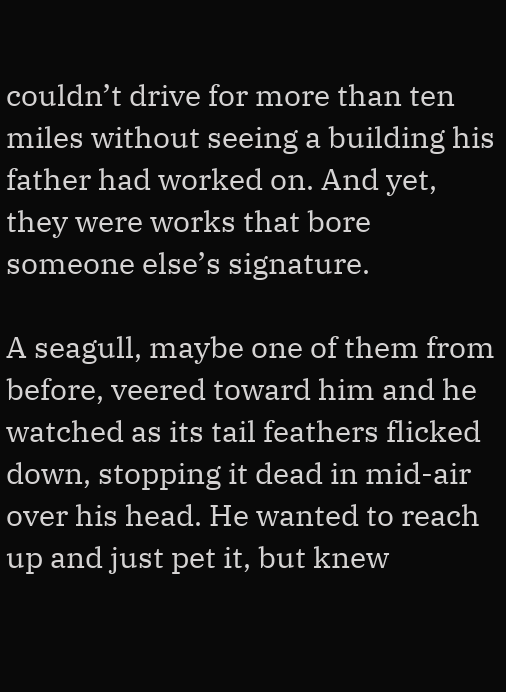couldn’t drive for more than ten miles without seeing a building his father had worked on. And yet, they were works that bore someone else’s signature.

A seagull, maybe one of them from before, veered toward him and he watched as its tail feathers flicked down, stopping it dead in mid-air over his head. He wanted to reach up and just pet it, but knew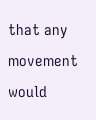that any movement would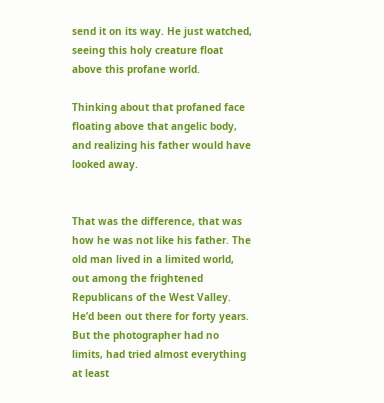send it on its way. He just watched, seeing this holy creature float above this profane world.

Thinking about that profaned face floating above that angelic body, and realizing his father would have looked away.


That was the difference, that was how he was not like his father. The old man lived in a limited world, out among the frightened Republicans of the West Valley. He’d been out there for forty years. But the photographer had no limits, had tried almost everything at least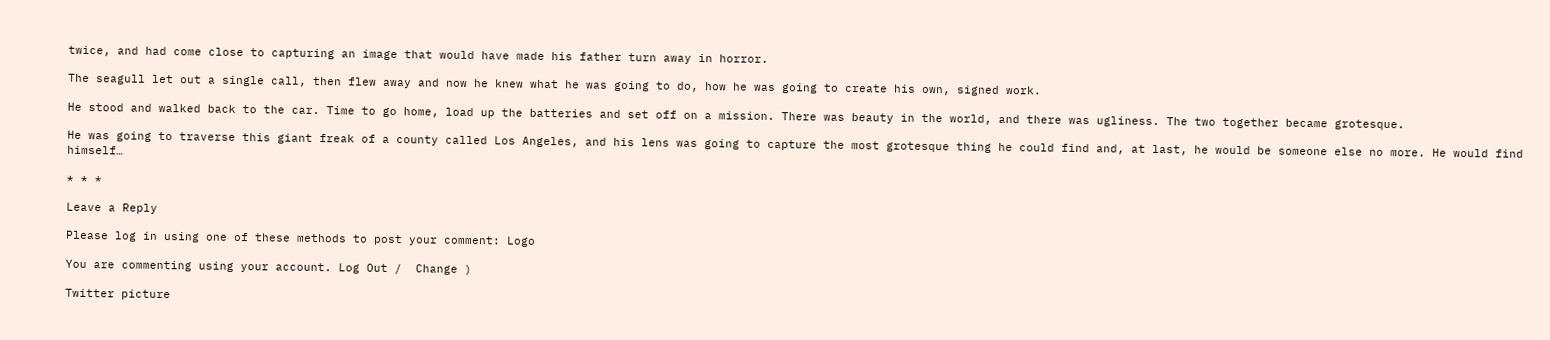twice, and had come close to capturing an image that would have made his father turn away in horror.

The seagull let out a single call, then flew away and now he knew what he was going to do, how he was going to create his own, signed work.

He stood and walked back to the car. Time to go home, load up the batteries and set off on a mission. There was beauty in the world, and there was ugliness. The two together became grotesque.

He was going to traverse this giant freak of a county called Los Angeles, and his lens was going to capture the most grotesque thing he could find and, at last, he would be someone else no more. He would find himself…

* * *

Leave a Reply

Please log in using one of these methods to post your comment: Logo

You are commenting using your account. Log Out /  Change )

Twitter picture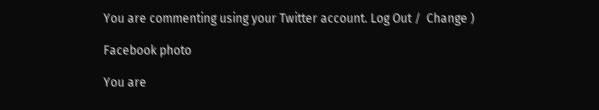You are commenting using your Twitter account. Log Out /  Change )

Facebook photo

You are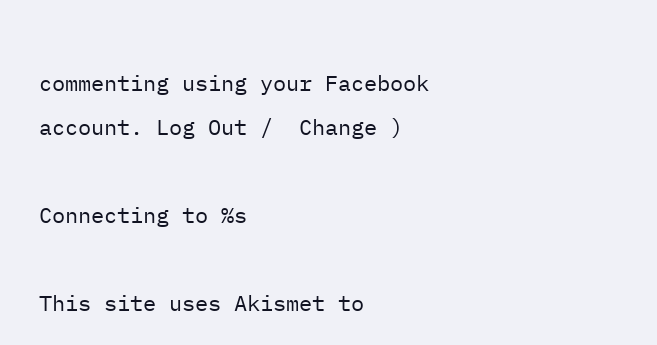commenting using your Facebook account. Log Out /  Change )

Connecting to %s

This site uses Akismet to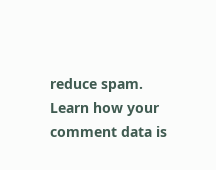reduce spam. Learn how your comment data is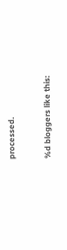processed.

%d bloggers like this: